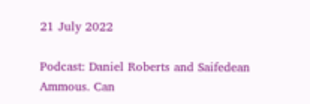21 July 2022

Podcast: Daniel Roberts and Saifedean Ammous. Can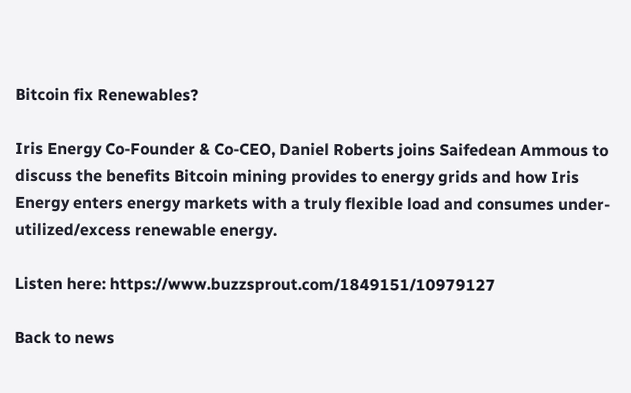Bitcoin fix Renewables?

Iris Energy Co-Founder & Co-CEO, Daniel Roberts joins Saifedean Ammous to discuss the benefits Bitcoin mining provides to energy grids and how Iris Energy enters energy markets with a truly flexible load and consumes under-utilized/excess renewable energy.

Listen here: https://www.buzzsprout.com/1849151/10979127

Back to news